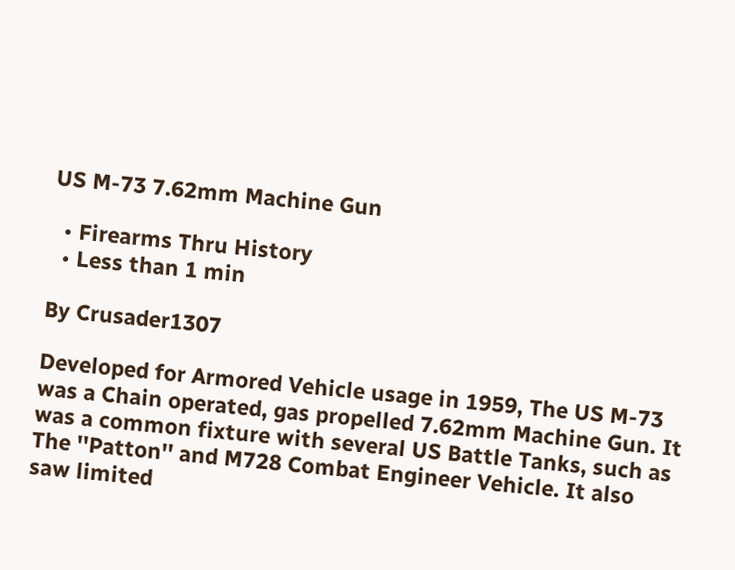US M-73 7.62mm Machine Gun

  • Firearms Thru History
  • Less than 1 min

By Crusader1307

Developed for Armored Vehicle usage in 1959, The US M-73 was a Chain operated, gas propelled 7.62mm Machine Gun. It was a common fixture with several US Battle Tanks, such as The ''Patton'' and M728 Combat Engineer Vehicle. It also saw limited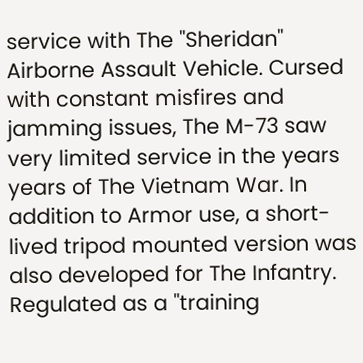service with The ''Sheridan'' Airborne Assault Vehicle. Cursed with constant misfires and jamming issues, The M-73 saw very limited service in the years years of The Vietnam War. In addition to Armor use, a short-lived tripod mounted version was also developed for The Infantry. Regulated as a ''training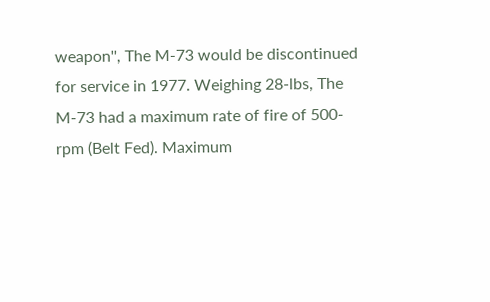weapon'', The M-73 would be discontinued for service in 1977. Weighing 28-lbs, The M-73 had a maximum rate of fire of 500-rpm (Belt Fed). Maximum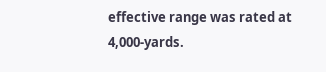effective range was rated at 4,000-yards.